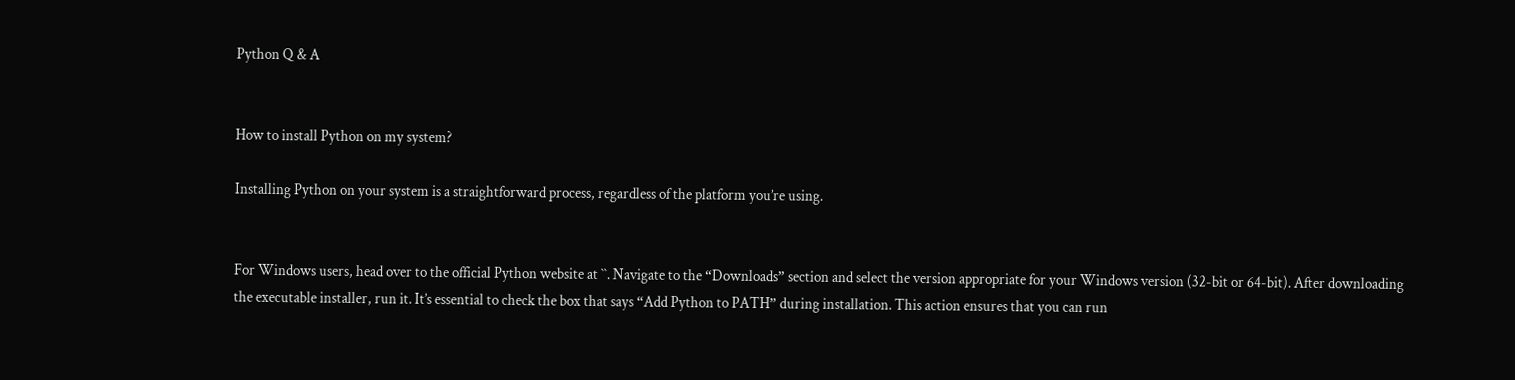Python Q & A


How to install Python on my system?

Installing Python on your system is a straightforward process, regardless of the platform you’re using.


For Windows users, head over to the official Python website at ``. Navigate to the “Downloads” section and select the version appropriate for your Windows version (32-bit or 64-bit). After downloading the executable installer, run it. It’s essential to check the box that says “Add Python to PATH” during installation. This action ensures that you can run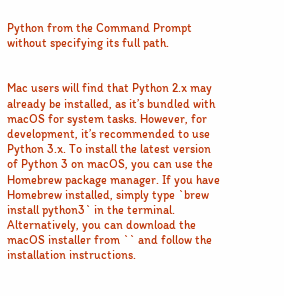Python from the Command Prompt without specifying its full path.


Mac users will find that Python 2.x may already be installed, as it’s bundled with macOS for system tasks. However, for development, it’s recommended to use Python 3.x. To install the latest version of Python 3 on macOS, you can use the Homebrew package manager. If you have Homebrew installed, simply type `brew install python3` in the terminal. Alternatively, you can download the macOS installer from `` and follow the installation instructions.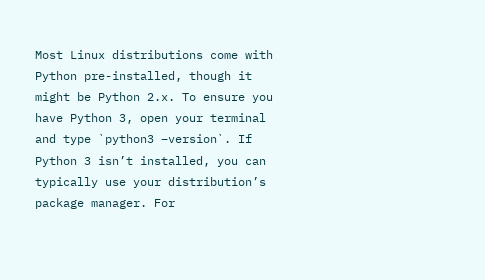Most Linux distributions come with Python pre-installed, though it might be Python 2.x. To ensure you have Python 3, open your terminal and type `python3 –version`. If Python 3 isn’t installed, you can typically use your distribution’s package manager. For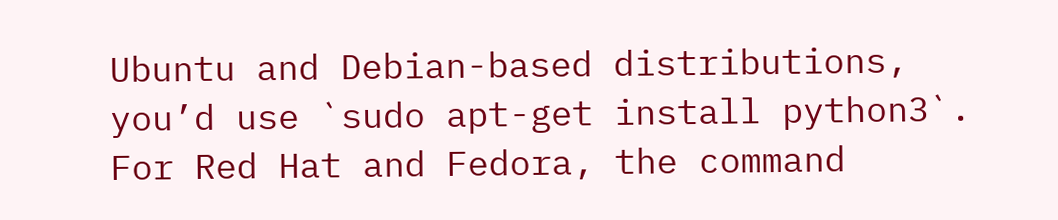Ubuntu and Debian-based distributions, you’d use `sudo apt-get install python3`. For Red Hat and Fedora, the command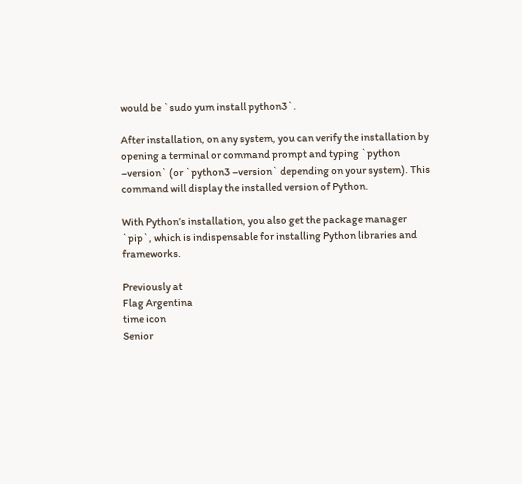would be `sudo yum install python3`.

After installation, on any system, you can verify the installation by opening a terminal or command prompt and typing `python –version` (or `python3 –version` depending on your system). This command will display the installed version of Python.

With Python’s installation, you also get the package manager `pip`, which is indispensable for installing Python libraries and frameworks.

Previously at
Flag Argentina
time icon
Senior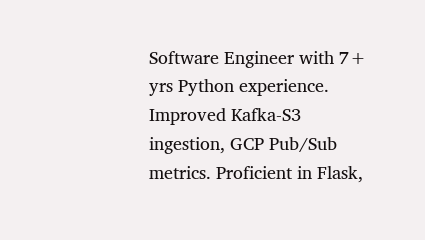Software Engineer with 7+ yrs Python experience. Improved Kafka-S3 ingestion, GCP Pub/Sub metrics. Proficient in Flask,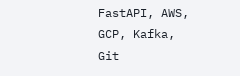FastAPI, AWS, GCP, Kafka, Git